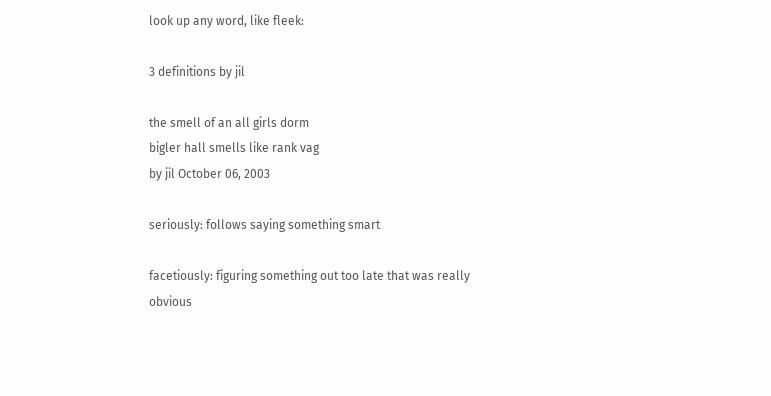look up any word, like fleek:

3 definitions by jil

the smell of an all girls dorm
bigler hall smells like rank vag
by jil October 06, 2003

seriously: follows saying something smart

facetiously: figuring something out too late that was really obvious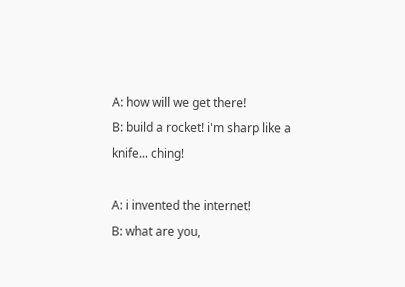A: how will we get there!
B: build a rocket! i'm sharp like a knife... ching!

A: i invented the internet!
B: what are you,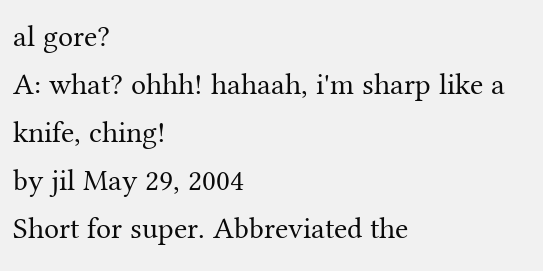al gore?
A: what? ohhh! hahaah, i'm sharp like a knife, ching!
by jil May 29, 2004
Short for super. Abbreviated the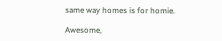same way homes is for homie.

Awesome,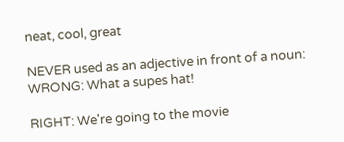neat, cool, great

NEVER used as an adjective in front of a noun:
WRONG: What a supes hat!

RIGHT: We're going to the movie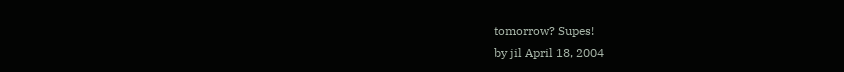tomorrow? Supes!
by jil April 18, 2004